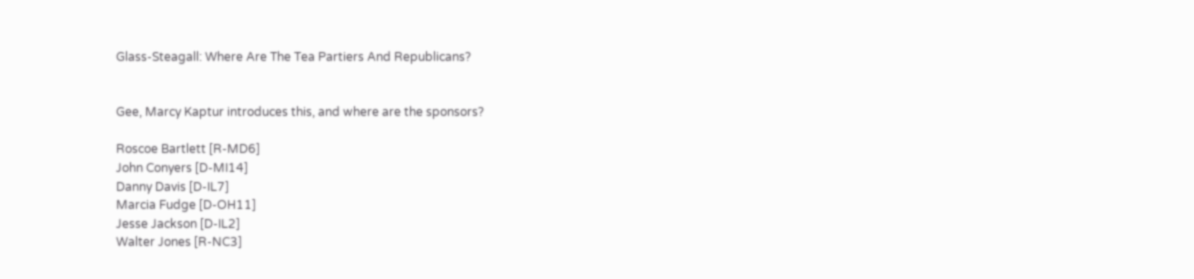Glass-Steagall: Where Are The Tea Partiers And Republicans?


Gee, Marcy Kaptur introduces this, and where are the sponsors?

Roscoe Bartlett [R-MD6]
John Conyers [D-MI14]
Danny Davis [D-IL7]
Marcia Fudge [D-OH11]
Jesse Jackson [D-IL2]
Walter Jones [R-NC3]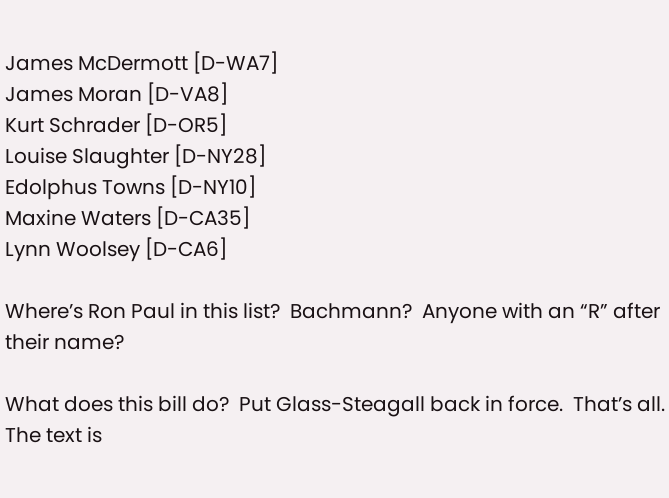James McDermott [D-WA7]
James Moran [D-VA8]
Kurt Schrader [D-OR5]
Louise Slaughter [D-NY28]
Edolphus Towns [D-NY10]
Maxine Waters [D-CA35]
Lynn Woolsey [D-CA6]

Where’s Ron Paul in this list?  Bachmann?  Anyone with an “R” after their name?

What does this bill do?  Put Glass-Steagall back in force.  That’s all.  The text is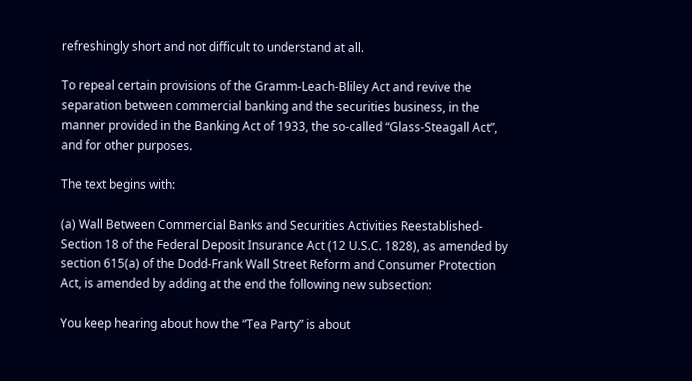refreshingly short and not difficult to understand at all.

To repeal certain provisions of the Gramm-Leach-Bliley Act and revive the separation between commercial banking and the securities business, in the manner provided in the Banking Act of 1933, the so-called “Glass-Steagall Act”, and for other purposes.

The text begins with:

(a) Wall Between Commercial Banks and Securities Activities Reestablished- Section 18 of the Federal Deposit Insurance Act (12 U.S.C. 1828), as amended by section 615(a) of the Dodd-Frank Wall Street Reform and Consumer Protection Act, is amended by adding at the end the following new subsection:

You keep hearing about how the “Tea Party” is about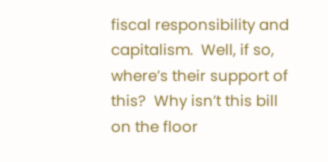fiscal responsibility and capitalism.  Well, if so, where’s their support of this?  Why isn’t this bill on the floor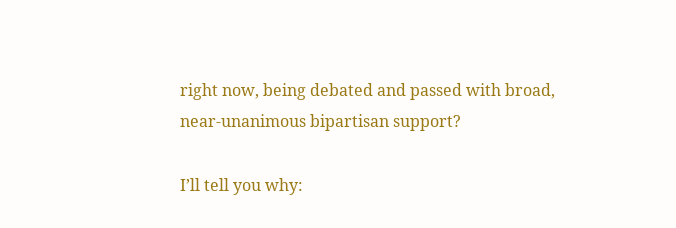right now, being debated and passed with broad, near-unanimous bipartisan support?

I’ll tell you why: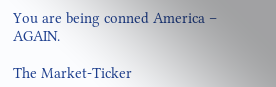You are being conned America – AGAIN.

The Market-Ticker